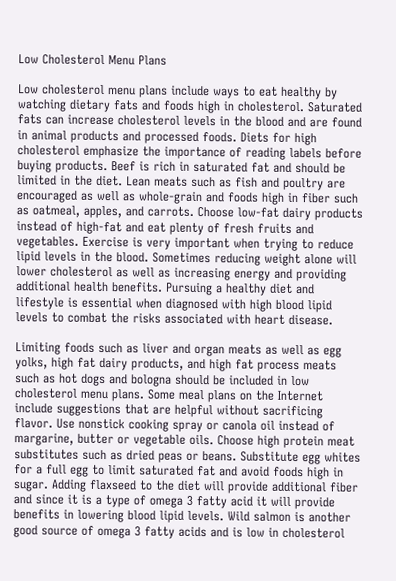Low Cholesterol Menu Plans

Low cholesterol menu plans include ways to eat healthy by watching dietary fats and foods high in cholesterol. Saturated fats can increase cholesterol levels in the blood and are found in animal products and processed foods. Diets for high cholesterol emphasize the importance of reading labels before buying products. Beef is rich in saturated fat and should be limited in the diet. Lean meats such as fish and poultry are encouraged as well as whole-grain and foods high in fiber such as oatmeal, apples, and carrots. Choose low-fat dairy products instead of high-fat and eat plenty of fresh fruits and vegetables. Exercise is very important when trying to reduce lipid levels in the blood. Sometimes reducing weight alone will lower cholesterol as well as increasing energy and providing additional health benefits. Pursuing a healthy diet and lifestyle is essential when diagnosed with high blood lipid levels to combat the risks associated with heart disease.

Limiting foods such as liver and organ meats as well as egg yolks, high fat dairy products, and high fat process meats such as hot dogs and bologna should be included in low cholesterol menu plans. Some meal plans on the Internet include suggestions that are helpful without sacrificing flavor. Use nonstick cooking spray or canola oil instead of margarine, butter or vegetable oils. Choose high protein meat substitutes such as dried peas or beans. Substitute egg whites for a full egg to limit saturated fat and avoid foods high in sugar. Adding flaxseed to the diet will provide additional fiber and since it is a type of omega 3 fatty acid it will provide benefits in lowering blood lipid levels. Wild salmon is another good source of omega 3 fatty acids and is low in cholesterol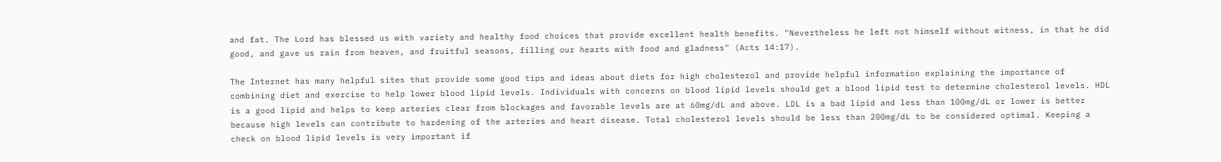and fat. The Lord has blessed us with variety and healthy food choices that provide excellent health benefits. "Nevertheless he left not himself without witness, in that he did good, and gave us rain from heaven, and fruitful seasons, filling our hearts with food and gladness" (Acts 14:17).

The Internet has many helpful sites that provide some good tips and ideas about diets for high cholesterol and provide helpful information explaining the importance of combining diet and exercise to help lower blood lipid levels. Individuals with concerns on blood lipid levels should get a blood lipid test to determine cholesterol levels. HDL is a good lipid and helps to keep arteries clear from blockages and favorable levels are at 60mg/dL and above. LDL is a bad lipid and less than 100mg/dL or lower is better because high levels can contribute to hardening of the arteries and heart disease. Total cholesterol levels should be less than 200mg/dL to be considered optimal. Keeping a check on blood lipid levels is very important if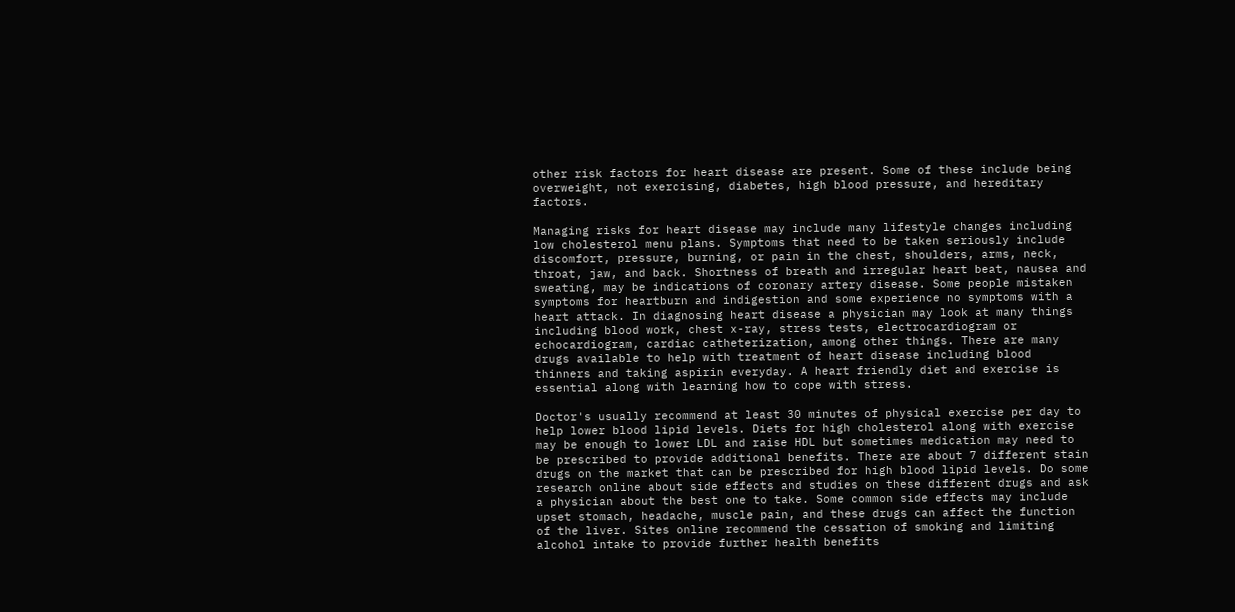other risk factors for heart disease are present. Some of these include being overweight, not exercising, diabetes, high blood pressure, and hereditary factors.

Managing risks for heart disease may include many lifestyle changes including low cholesterol menu plans. Symptoms that need to be taken seriously include discomfort, pressure, burning, or pain in the chest, shoulders, arms, neck, throat, jaw, and back. Shortness of breath and irregular heart beat, nausea and sweating, may be indications of coronary artery disease. Some people mistaken symptoms for heartburn and indigestion and some experience no symptoms with a heart attack. In diagnosing heart disease a physician may look at many things including blood work, chest x-ray, stress tests, electrocardiogram or echocardiogram, cardiac catheterization, among other things. There are many drugs available to help with treatment of heart disease including blood thinners and taking aspirin everyday. A heart friendly diet and exercise is essential along with learning how to cope with stress.

Doctor's usually recommend at least 30 minutes of physical exercise per day to help lower blood lipid levels. Diets for high cholesterol along with exercise may be enough to lower LDL and raise HDL but sometimes medication may need to be prescribed to provide additional benefits. There are about 7 different stain drugs on the market that can be prescribed for high blood lipid levels. Do some research online about side effects and studies on these different drugs and ask a physician about the best one to take. Some common side effects may include upset stomach, headache, muscle pain, and these drugs can affect the function of the liver. Sites online recommend the cessation of smoking and limiting alcohol intake to provide further health benefits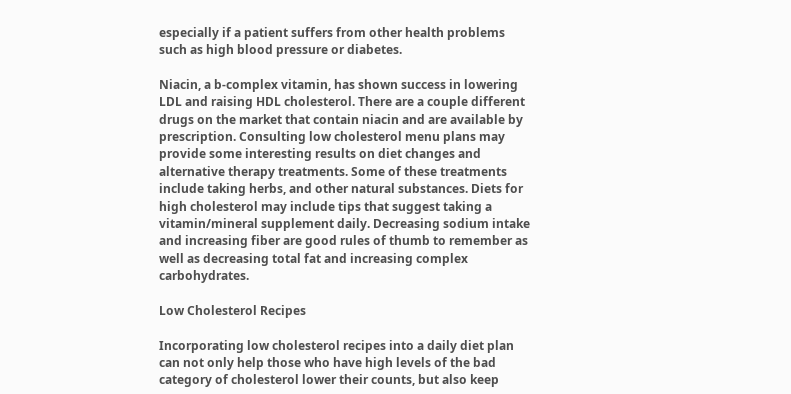especially if a patient suffers from other health problems such as high blood pressure or diabetes.

Niacin, a b-complex vitamin, has shown success in lowering LDL and raising HDL cholesterol. There are a couple different drugs on the market that contain niacin and are available by prescription. Consulting low cholesterol menu plans may provide some interesting results on diet changes and alternative therapy treatments. Some of these treatments include taking herbs, and other natural substances. Diets for high cholesterol may include tips that suggest taking a vitamin/mineral supplement daily. Decreasing sodium intake and increasing fiber are good rules of thumb to remember as well as decreasing total fat and increasing complex carbohydrates.

Low Cholesterol Recipes

Incorporating low cholesterol recipes into a daily diet plan can not only help those who have high levels of the bad category of cholesterol lower their counts, but also keep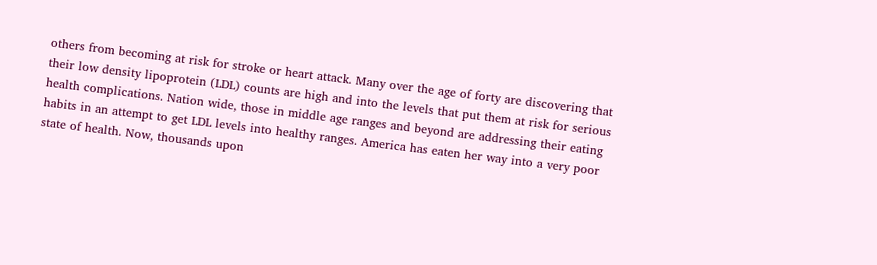others from becoming at risk for stroke or heart attack. Many over the age of forty are discovering that their low density lipoprotein (LDL) counts are high and into the levels that put them at risk for serious health complications. Nation wide, those in middle age ranges and beyond are addressing their eating habits in an attempt to get LDL levels into healthy ranges. America has eaten her way into a very poor state of health. Now, thousands upon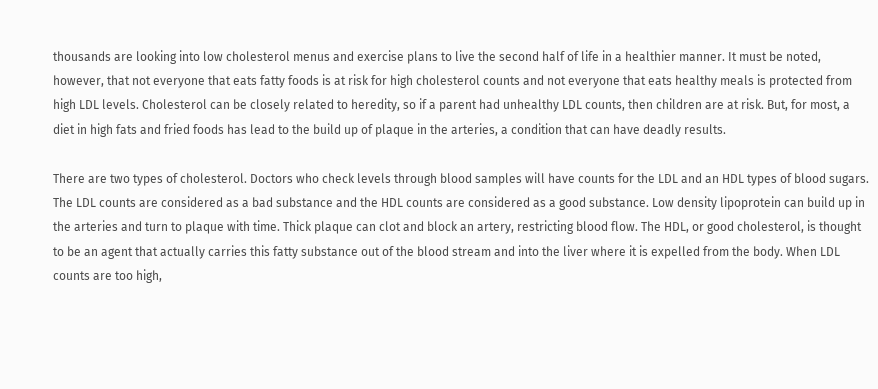thousands are looking into low cholesterol menus and exercise plans to live the second half of life in a healthier manner. It must be noted, however, that not everyone that eats fatty foods is at risk for high cholesterol counts and not everyone that eats healthy meals is protected from high LDL levels. Cholesterol can be closely related to heredity, so if a parent had unhealthy LDL counts, then children are at risk. But, for most, a diet in high fats and fried foods has lead to the build up of plaque in the arteries, a condition that can have deadly results.

There are two types of cholesterol. Doctors who check levels through blood samples will have counts for the LDL and an HDL types of blood sugars. The LDL counts are considered as a bad substance and the HDL counts are considered as a good substance. Low density lipoprotein can build up in the arteries and turn to plaque with time. Thick plaque can clot and block an artery, restricting blood flow. The HDL, or good cholesterol, is thought to be an agent that actually carries this fatty substance out of the blood stream and into the liver where it is expelled from the body. When LDL counts are too high,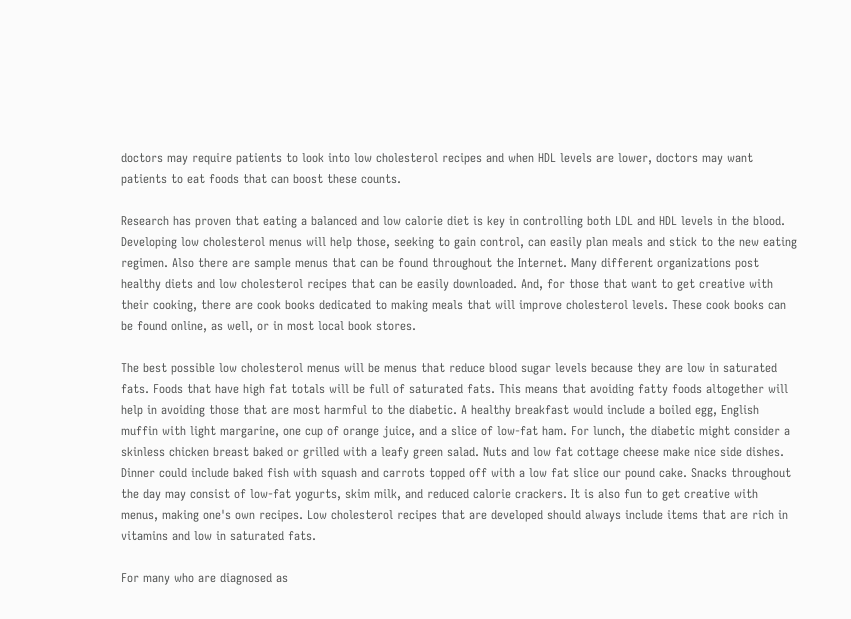doctors may require patients to look into low cholesterol recipes and when HDL levels are lower, doctors may want patients to eat foods that can boost these counts.

Research has proven that eating a balanced and low calorie diet is key in controlling both LDL and HDL levels in the blood. Developing low cholesterol menus will help those, seeking to gain control, can easily plan meals and stick to the new eating regimen. Also there are sample menus that can be found throughout the Internet. Many different organizations post healthy diets and low cholesterol recipes that can be easily downloaded. And, for those that want to get creative with their cooking, there are cook books dedicated to making meals that will improve cholesterol levels. These cook books can be found online, as well, or in most local book stores.

The best possible low cholesterol menus will be menus that reduce blood sugar levels because they are low in saturated fats. Foods that have high fat totals will be full of saturated fats. This means that avoiding fatty foods altogether will help in avoiding those that are most harmful to the diabetic. A healthy breakfast would include a boiled egg, English muffin with light margarine, one cup of orange juice, and a slice of low-fat ham. For lunch, the diabetic might consider a skinless chicken breast baked or grilled with a leafy green salad. Nuts and low fat cottage cheese make nice side dishes. Dinner could include baked fish with squash and carrots topped off with a low fat slice our pound cake. Snacks throughout the day may consist of low-fat yogurts, skim milk, and reduced calorie crackers. It is also fun to get creative with menus, making one's own recipes. Low cholesterol recipes that are developed should always include items that are rich in vitamins and low in saturated fats.

For many who are diagnosed as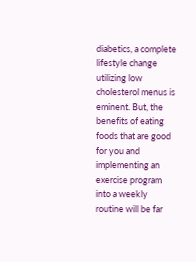diabetics, a complete lifestyle change utilizing low cholesterol menus is eminent. But, the benefits of eating foods that are good for you and implementing an exercise program into a weekly routine will be far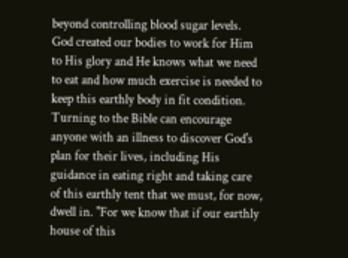beyond controlling blood sugar levels. God created our bodies to work for Him to His glory and He knows what we need to eat and how much exercise is needed to keep this earthly body in fit condition. Turning to the Bible can encourage anyone with an illness to discover God's plan for their lives, including His guidance in eating right and taking care of this earthly tent that we must, for now, dwell in. "For we know that if our earthly house of this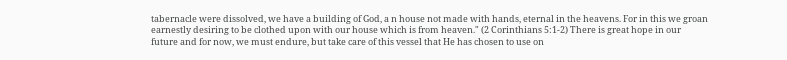tabernacle were dissolved, we have a building of God, a n house not made with hands, eternal in the heavens. For in this we groan earnestly desiring to be clothed upon with our house which is from heaven." (2 Corinthians 5:1-2) There is great hope in our future and for now, we must endure, but take care of this vessel that He has chosen to use on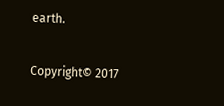earth.

Copyright© 2017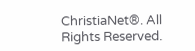ChristiaNet®. All Rights Reserved.